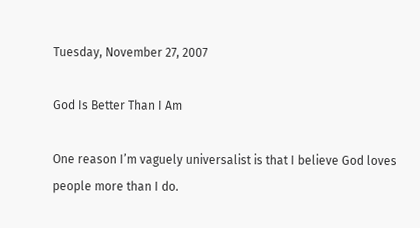Tuesday, November 27, 2007

God Is Better Than I Am

One reason I’m vaguely universalist is that I believe God loves people more than I do.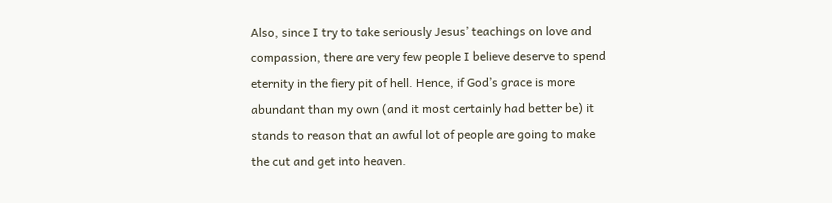Also, since I try to take seriously Jesus’ teachings on love and compassion, there are very few people I believe deserve to spend eternity in the fiery pit of hell. Hence, if God’s grace is more abundant than my own (and it most certainly had better be) it stands to reason that an awful lot of people are going to make the cut and get into heaven.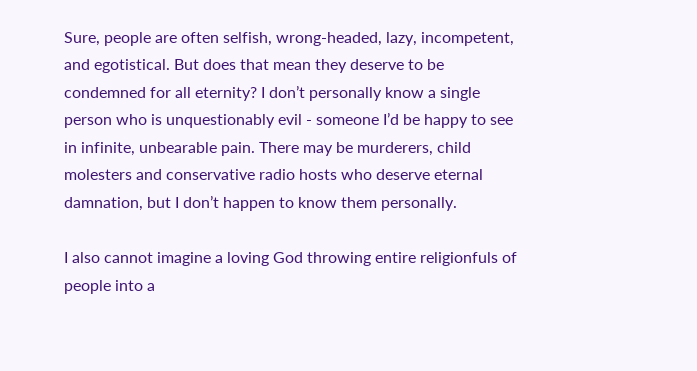Sure, people are often selfish, wrong-headed, lazy, incompetent, and egotistical. But does that mean they deserve to be condemned for all eternity? I don’t personally know a single person who is unquestionably evil - someone I’d be happy to see in infinite, unbearable pain. There may be murderers, child molesters and conservative radio hosts who deserve eternal damnation, but I don’t happen to know them personally.

I also cannot imagine a loving God throwing entire religionfuls of people into a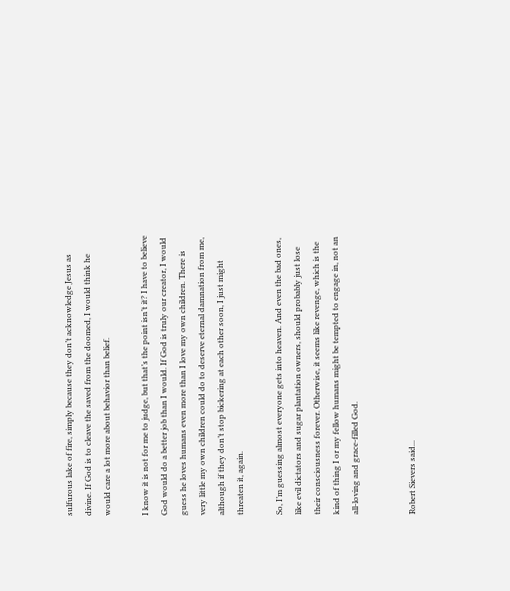sulfurous lake of fire, simply because they don’t acknowledge Jesus as divine. If God is to cleave the saved from the doomed, I would think he would care a lot more about behavior than belief.

I know it is not for me to judge, but that’s the point isn’t it? I have to believe God would do a better job than I would. If God is truly our creator, I would guess he loves humans even more than I love my own children. There is very little my own children could do to deserve eternal damnation from me, although if they don’t stop bickering at each other soon, I just might threaten it, again.

So, I’m guessing almost everyone gets into heaven. And even the bad ones, like evil dictators and sugar plantation owners, should probably just lose their consciousness forever. Otherwise, it seems like revenge, which is the kind of thing I or my fellow humans might be tempted to engage in, not an all-loving and grace-filled God.


Robert Sievers said...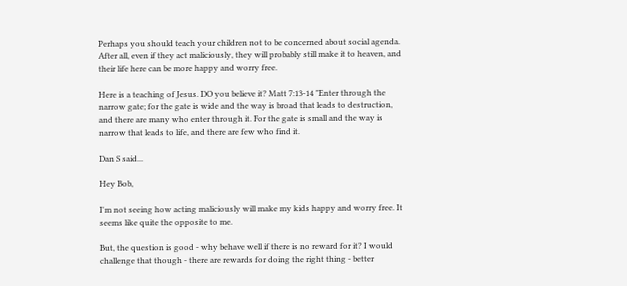Perhaps you should teach your children not to be concerned about social agenda. After all, even if they act maliciously, they will probably still make it to heaven, and their life here can be more happy and worry free.

Here is a teaching of Jesus. DO you believe it? Matt 7:13-14 "Enter through the narrow gate; for the gate is wide and the way is broad that leads to destruction, and there are many who enter through it. For the gate is small and the way is narrow that leads to life, and there are few who find it.

Dan S said...

Hey Bob,

I'm not seeing how acting maliciously will make my kids happy and worry free. It seems like quite the opposite to me.

But, the question is good - why behave well if there is no reward for it? I would challenge that though - there are rewards for doing the right thing - better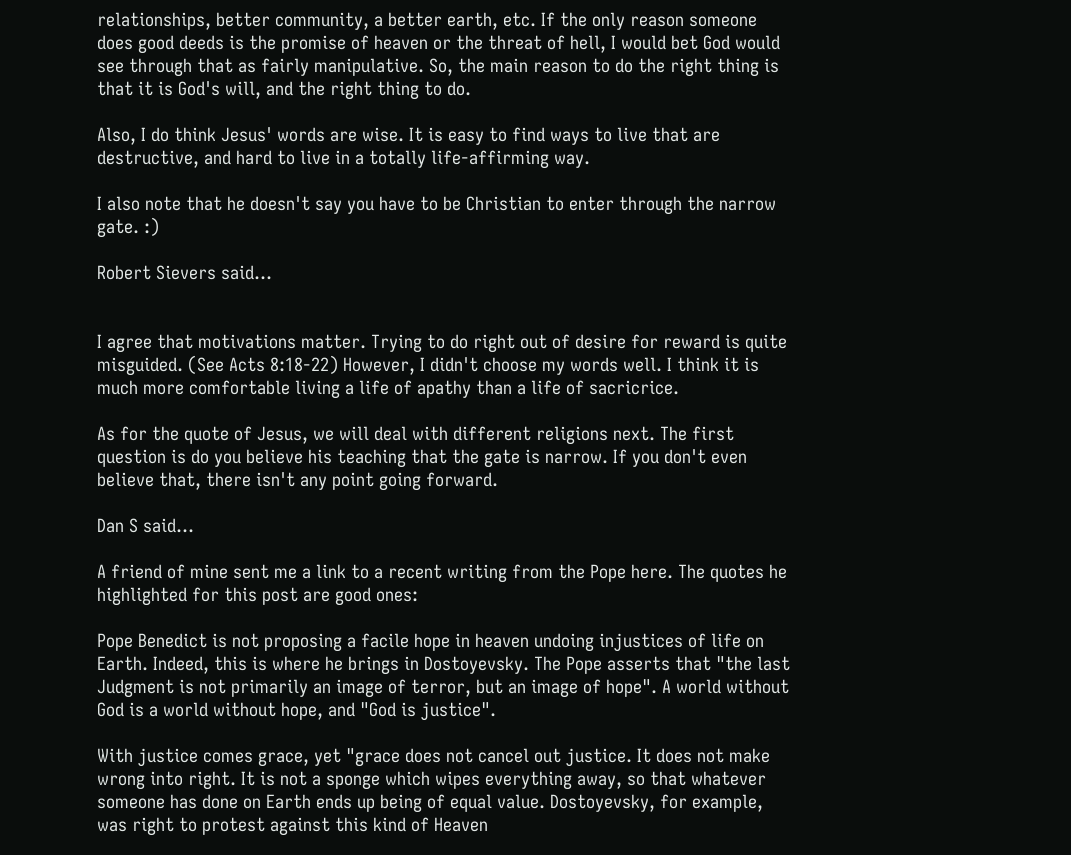relationships, better community, a better earth, etc. If the only reason someone does good deeds is the promise of heaven or the threat of hell, I would bet God would see through that as fairly manipulative. So, the main reason to do the right thing is that it is God's will, and the right thing to do.

Also, I do think Jesus' words are wise. It is easy to find ways to live that are destructive, and hard to live in a totally life-affirming way.

I also note that he doesn't say you have to be Christian to enter through the narrow gate. :)

Robert Sievers said...


I agree that motivations matter. Trying to do right out of desire for reward is quite misguided. (See Acts 8:18-22) However, I didn't choose my words well. I think it is much more comfortable living a life of apathy than a life of sacricrice.

As for the quote of Jesus, we will deal with different religions next. The first question is do you believe his teaching that the gate is narrow. If you don't even believe that, there isn't any point going forward.

Dan S said...

A friend of mine sent me a link to a recent writing from the Pope here. The quotes he highlighted for this post are good ones:

Pope Benedict is not proposing a facile hope in heaven undoing injustices of life on Earth. Indeed, this is where he brings in Dostoyevsky. The Pope asserts that "the last Judgment is not primarily an image of terror, but an image of hope". A world without God is a world without hope, and "God is justice".

With justice comes grace, yet "grace does not cancel out justice. It does not make wrong into right. It is not a sponge which wipes everything away, so that whatever someone has done on Earth ends up being of equal value. Dostoyevsky, for example, was right to protest against this kind of Heaven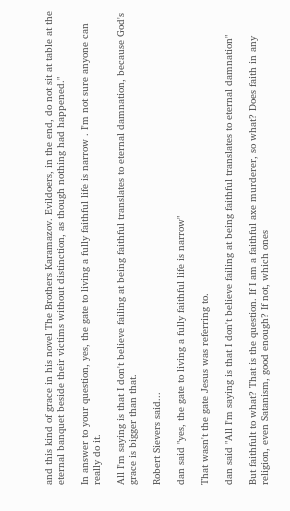and this kind of grace in his novel The Brothers Karamazov. Evildoers, in the end, do not sit at table at the eternal banquet beside their victims without distinction, as though nothing had happened."

In answer to your question, yes, the gate to living a fully faithful life is narrow . I'm not sure anyone can really do it.

All I'm saying is that I don't believe failing at being faithful translates to eternal damnation, because God's grace is bigger than that.

Robert Sievers said...

dan said "yes, the gate to living a fully faithful life is narrow"

That wasn't the gate Jesus was referring to.

dan said "All I'm saying is that I don't believe failing at being faithful translates to eternal damnation"

But faithfult to what? That is the question. If I am a faithful axe murderer, so what? Does faith in any religion, even Satanism, good enough? If not, which ones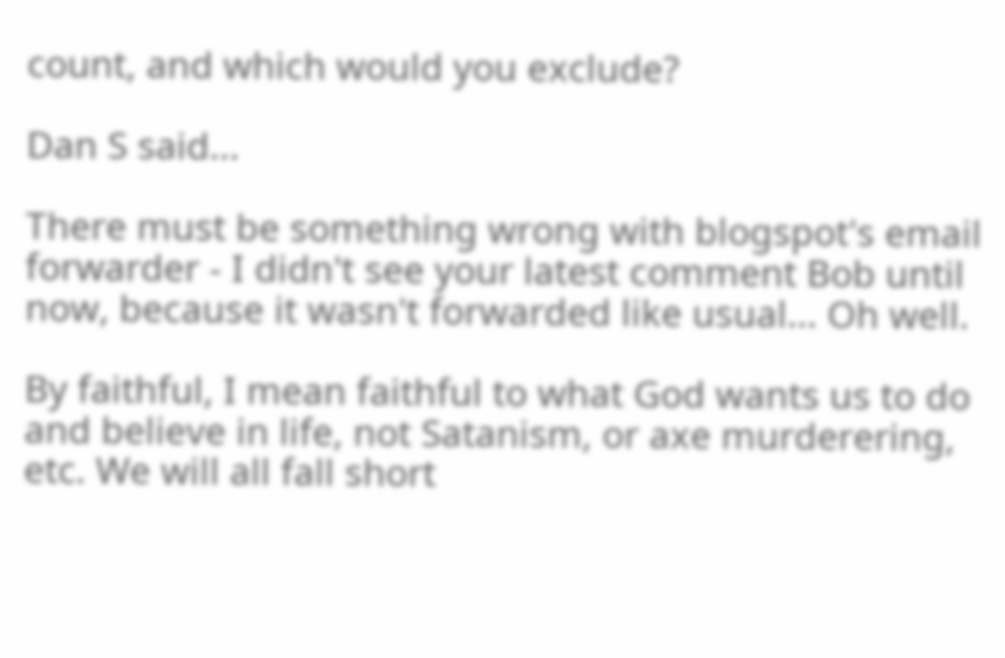count, and which would you exclude?

Dan S said...

There must be something wrong with blogspot's email forwarder - I didn't see your latest comment Bob until now, because it wasn't forwarded like usual... Oh well.

By faithful, I mean faithful to what God wants us to do and believe in life, not Satanism, or axe murderering, etc. We will all fall short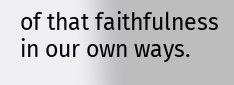of that faithfulness in our own ways.